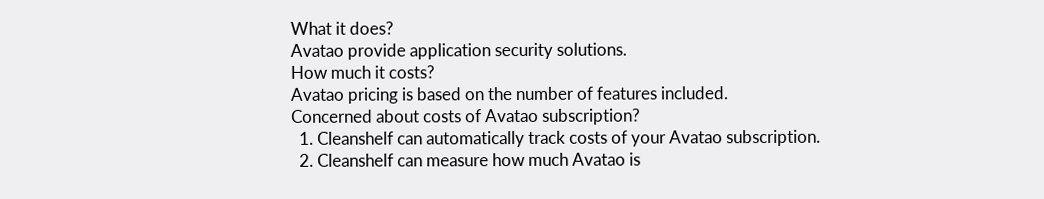What it does?
Avatao provide application security solutions.
How much it costs?
Avatao pricing is based on the number of features included.
Concerned about costs of Avatao subscription?
  1. Cleanshelf can automatically track costs of your Avatao subscription.
  2. Cleanshelf can measure how much Avatao is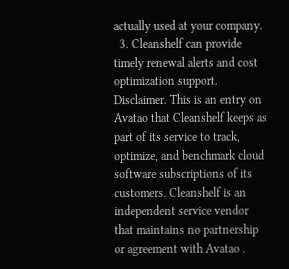actually used at your company.
  3. Cleanshelf can provide timely renewal alerts and cost optimization support.
Disclaimer. This is an entry on Avatao that Cleanshelf keeps as part of its service to track, optimize, and benchmark cloud software subscriptions of its customers. Cleanshelf is an independent service vendor that maintains no partnership or agreement with Avatao .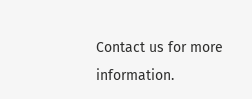Contact us for more information.